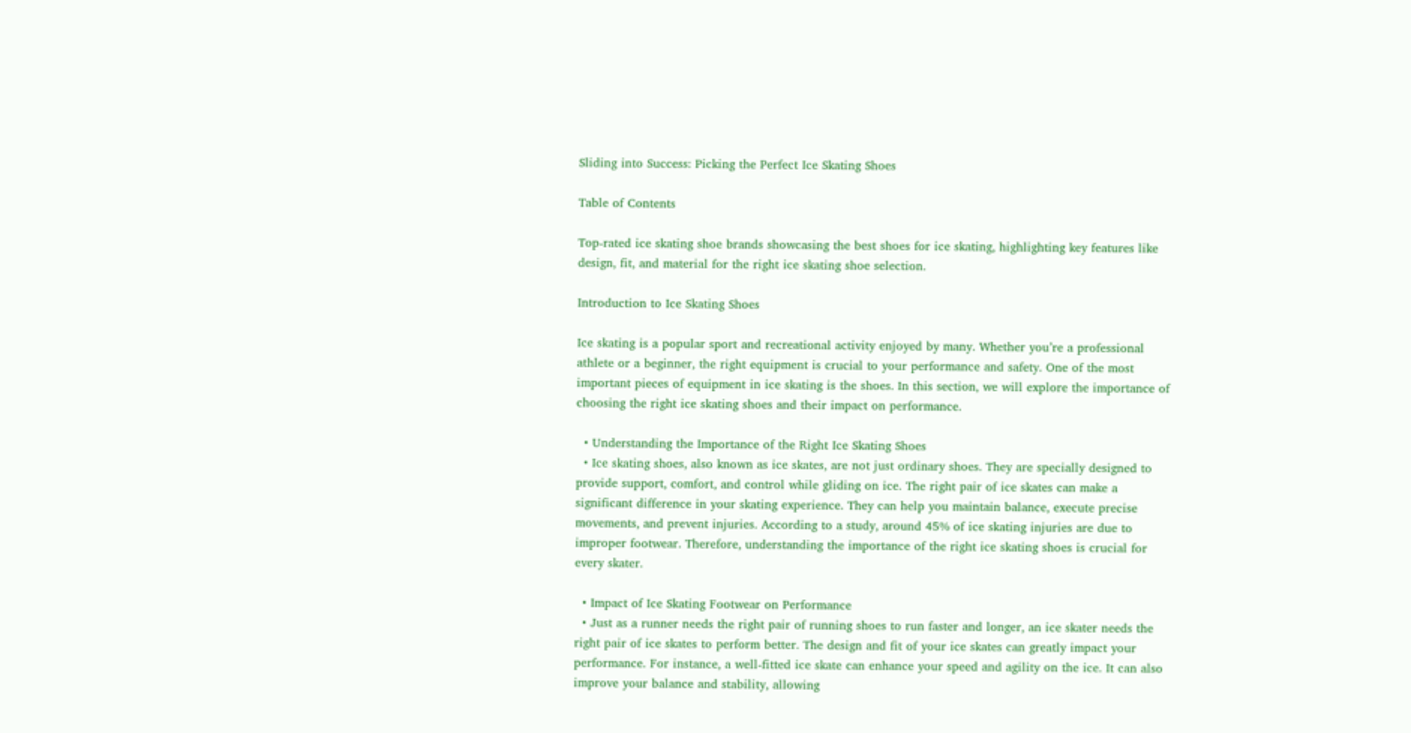Sliding into Success: Picking the Perfect Ice Skating Shoes

Table of Contents

Top-rated ice skating shoe brands showcasing the best shoes for ice skating, highlighting key features like design, fit, and material for the right ice skating shoe selection.

Introduction to Ice Skating Shoes

Ice skating is a popular sport and recreational activity enjoyed by many. Whether you’re a professional athlete or a beginner, the right equipment is crucial to your performance and safety. One of the most important pieces of equipment in ice skating is the shoes. In this section, we will explore the importance of choosing the right ice skating shoes and their impact on performance.

  • Understanding the Importance of the Right Ice Skating Shoes
  • Ice skating shoes, also known as ice skates, are not just ordinary shoes. They are specially designed to provide support, comfort, and control while gliding on ice. The right pair of ice skates can make a significant difference in your skating experience. They can help you maintain balance, execute precise movements, and prevent injuries. According to a study, around 45% of ice skating injuries are due to improper footwear. Therefore, understanding the importance of the right ice skating shoes is crucial for every skater.

  • Impact of Ice Skating Footwear on Performance
  • Just as a runner needs the right pair of running shoes to run faster and longer, an ice skater needs the right pair of ice skates to perform better. The design and fit of your ice skates can greatly impact your performance. For instance, a well-fitted ice skate can enhance your speed and agility on the ice. It can also improve your balance and stability, allowing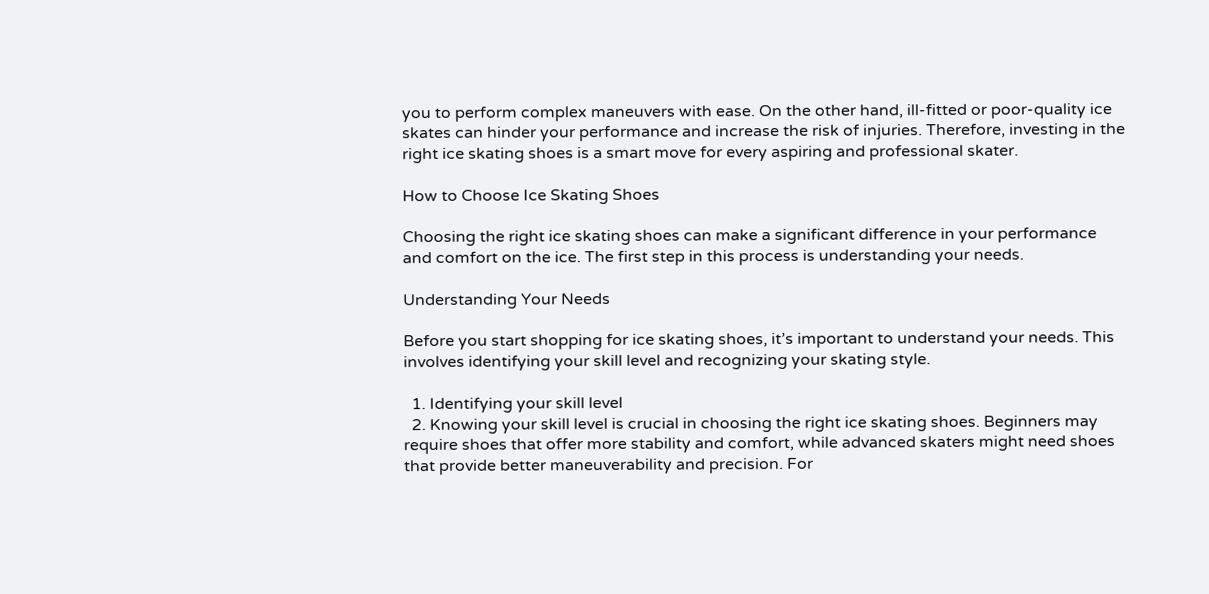you to perform complex maneuvers with ease. On the other hand, ill-fitted or poor-quality ice skates can hinder your performance and increase the risk of injuries. Therefore, investing in the right ice skating shoes is a smart move for every aspiring and professional skater.

How to Choose Ice Skating Shoes

Choosing the right ice skating shoes can make a significant difference in your performance and comfort on the ice. The first step in this process is understanding your needs.

Understanding Your Needs

Before you start shopping for ice skating shoes, it’s important to understand your needs. This involves identifying your skill level and recognizing your skating style.

  1. Identifying your skill level
  2. Knowing your skill level is crucial in choosing the right ice skating shoes. Beginners may require shoes that offer more stability and comfort, while advanced skaters might need shoes that provide better maneuverability and precision. For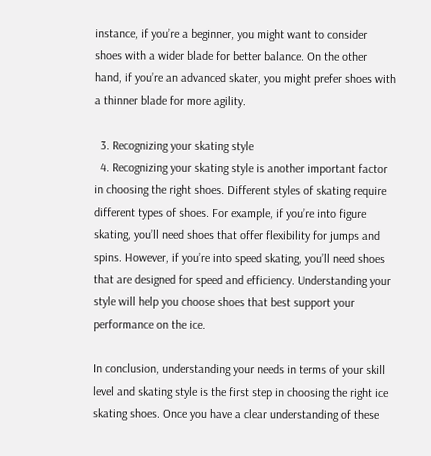instance, if you’re a beginner, you might want to consider shoes with a wider blade for better balance. On the other hand, if you’re an advanced skater, you might prefer shoes with a thinner blade for more agility.

  3. Recognizing your skating style
  4. Recognizing your skating style is another important factor in choosing the right shoes. Different styles of skating require different types of shoes. For example, if you’re into figure skating, you’ll need shoes that offer flexibility for jumps and spins. However, if you’re into speed skating, you’ll need shoes that are designed for speed and efficiency. Understanding your style will help you choose shoes that best support your performance on the ice.

In conclusion, understanding your needs in terms of your skill level and skating style is the first step in choosing the right ice skating shoes. Once you have a clear understanding of these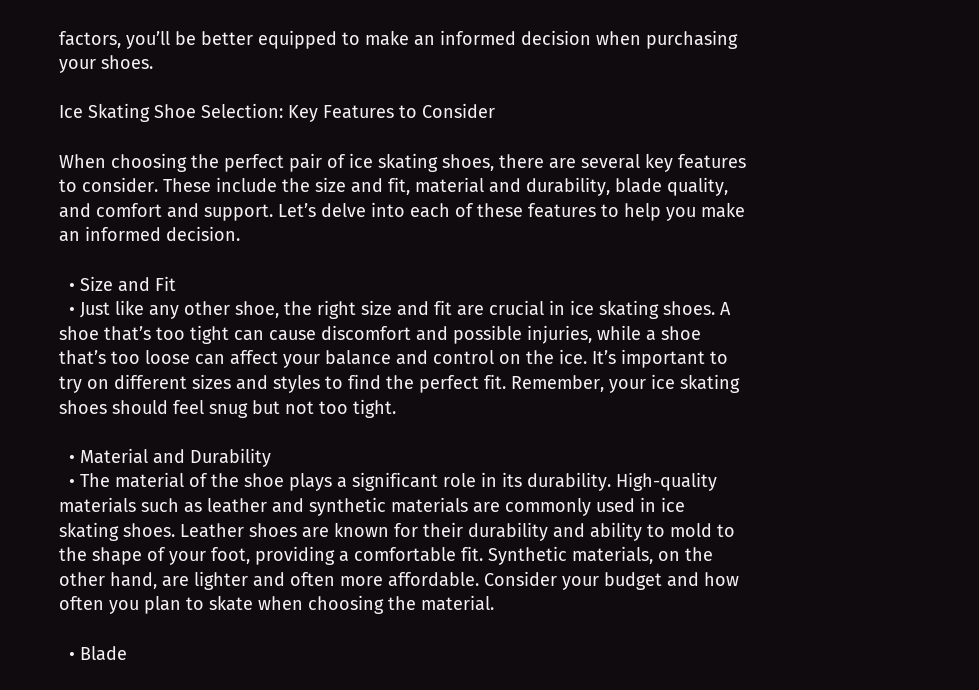factors, you’ll be better equipped to make an informed decision when purchasing your shoes.

Ice Skating Shoe Selection: Key Features to Consider

When choosing the perfect pair of ice skating shoes, there are several key features to consider. These include the size and fit, material and durability, blade quality, and comfort and support. Let’s delve into each of these features to help you make an informed decision.

  • Size and Fit
  • Just like any other shoe, the right size and fit are crucial in ice skating shoes. A shoe that’s too tight can cause discomfort and possible injuries, while a shoe that’s too loose can affect your balance and control on the ice. It’s important to try on different sizes and styles to find the perfect fit. Remember, your ice skating shoes should feel snug but not too tight.

  • Material and Durability
  • The material of the shoe plays a significant role in its durability. High-quality materials such as leather and synthetic materials are commonly used in ice skating shoes. Leather shoes are known for their durability and ability to mold to the shape of your foot, providing a comfortable fit. Synthetic materials, on the other hand, are lighter and often more affordable. Consider your budget and how often you plan to skate when choosing the material.

  • Blade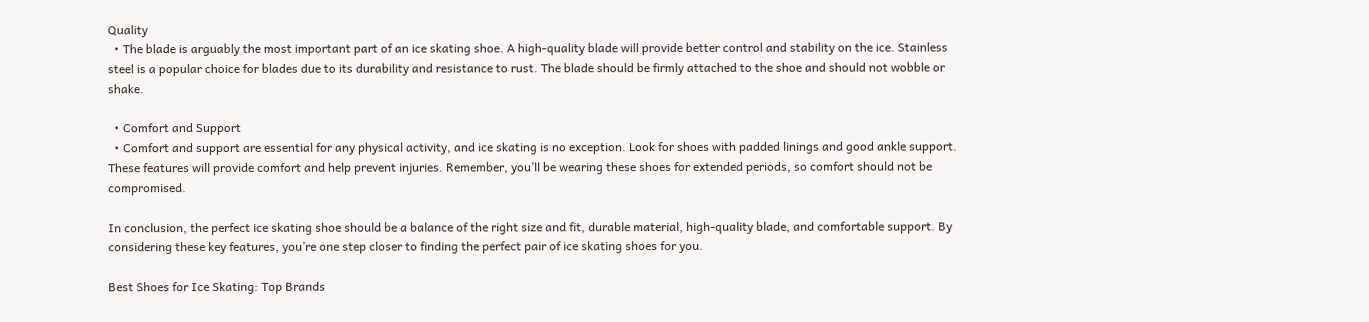Quality
  • The blade is arguably the most important part of an ice skating shoe. A high-quality blade will provide better control and stability on the ice. Stainless steel is a popular choice for blades due to its durability and resistance to rust. The blade should be firmly attached to the shoe and should not wobble or shake.

  • Comfort and Support
  • Comfort and support are essential for any physical activity, and ice skating is no exception. Look for shoes with padded linings and good ankle support. These features will provide comfort and help prevent injuries. Remember, you’ll be wearing these shoes for extended periods, so comfort should not be compromised.

In conclusion, the perfect ice skating shoe should be a balance of the right size and fit, durable material, high-quality blade, and comfortable support. By considering these key features, you’re one step closer to finding the perfect pair of ice skating shoes for you.

Best Shoes for Ice Skating: Top Brands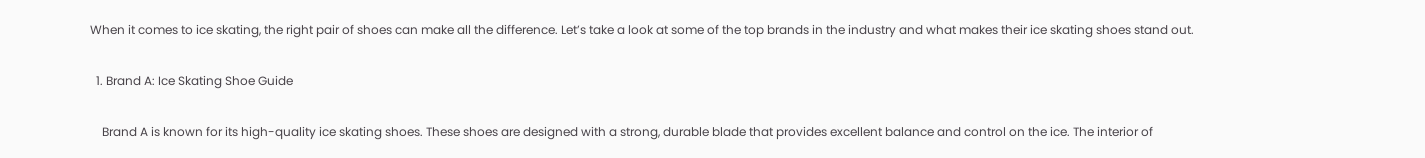When it comes to ice skating, the right pair of shoes can make all the difference. Let’s take a look at some of the top brands in the industry and what makes their ice skating shoes stand out.

  1. Brand A: Ice Skating Shoe Guide

    Brand A is known for its high-quality ice skating shoes. These shoes are designed with a strong, durable blade that provides excellent balance and control on the ice. The interior of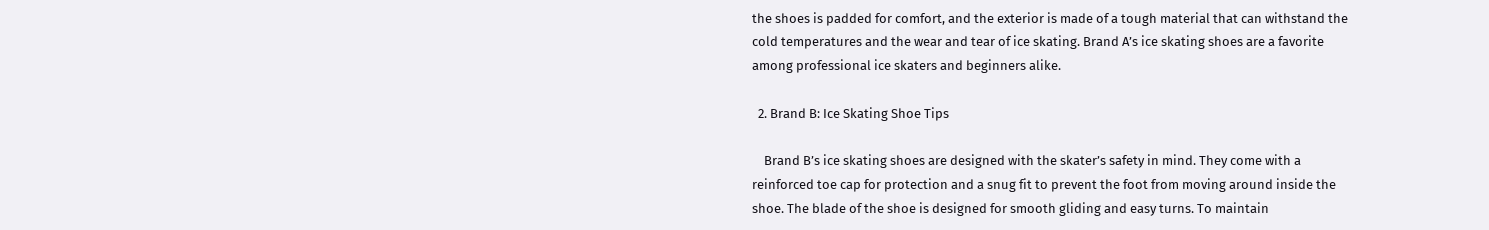the shoes is padded for comfort, and the exterior is made of a tough material that can withstand the cold temperatures and the wear and tear of ice skating. Brand A’s ice skating shoes are a favorite among professional ice skaters and beginners alike.

  2. Brand B: Ice Skating Shoe Tips

    Brand B’s ice skating shoes are designed with the skater’s safety in mind. They come with a reinforced toe cap for protection and a snug fit to prevent the foot from moving around inside the shoe. The blade of the shoe is designed for smooth gliding and easy turns. To maintain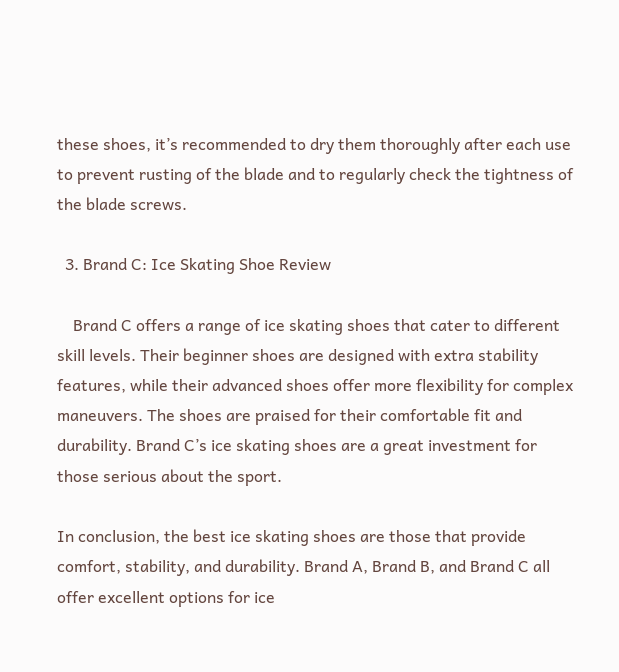these shoes, it’s recommended to dry them thoroughly after each use to prevent rusting of the blade and to regularly check the tightness of the blade screws.

  3. Brand C: Ice Skating Shoe Review

    Brand C offers a range of ice skating shoes that cater to different skill levels. Their beginner shoes are designed with extra stability features, while their advanced shoes offer more flexibility for complex maneuvers. The shoes are praised for their comfortable fit and durability. Brand C’s ice skating shoes are a great investment for those serious about the sport.

In conclusion, the best ice skating shoes are those that provide comfort, stability, and durability. Brand A, Brand B, and Brand C all offer excellent options for ice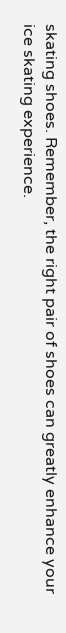skating shoes. Remember, the right pair of shoes can greatly enhance your ice skating experience.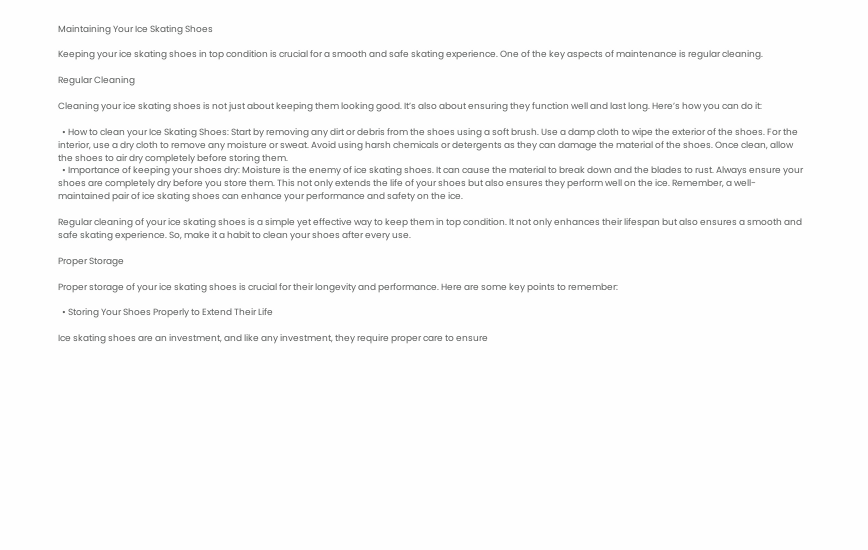Maintaining Your Ice Skating Shoes

Keeping your ice skating shoes in top condition is crucial for a smooth and safe skating experience. One of the key aspects of maintenance is regular cleaning.

Regular Cleaning

Cleaning your ice skating shoes is not just about keeping them looking good. It’s also about ensuring they function well and last long. Here’s how you can do it:

  • How to clean your Ice Skating Shoes: Start by removing any dirt or debris from the shoes using a soft brush. Use a damp cloth to wipe the exterior of the shoes. For the interior, use a dry cloth to remove any moisture or sweat. Avoid using harsh chemicals or detergents as they can damage the material of the shoes. Once clean, allow the shoes to air dry completely before storing them.
  • Importance of keeping your shoes dry: Moisture is the enemy of ice skating shoes. It can cause the material to break down and the blades to rust. Always ensure your shoes are completely dry before you store them. This not only extends the life of your shoes but also ensures they perform well on the ice. Remember, a well-maintained pair of ice skating shoes can enhance your performance and safety on the ice.

Regular cleaning of your ice skating shoes is a simple yet effective way to keep them in top condition. It not only enhances their lifespan but also ensures a smooth and safe skating experience. So, make it a habit to clean your shoes after every use.

Proper Storage

Proper storage of your ice skating shoes is crucial for their longevity and performance. Here are some key points to remember:

  • Storing Your Shoes Properly to Extend Their Life

Ice skating shoes are an investment, and like any investment, they require proper care to ensure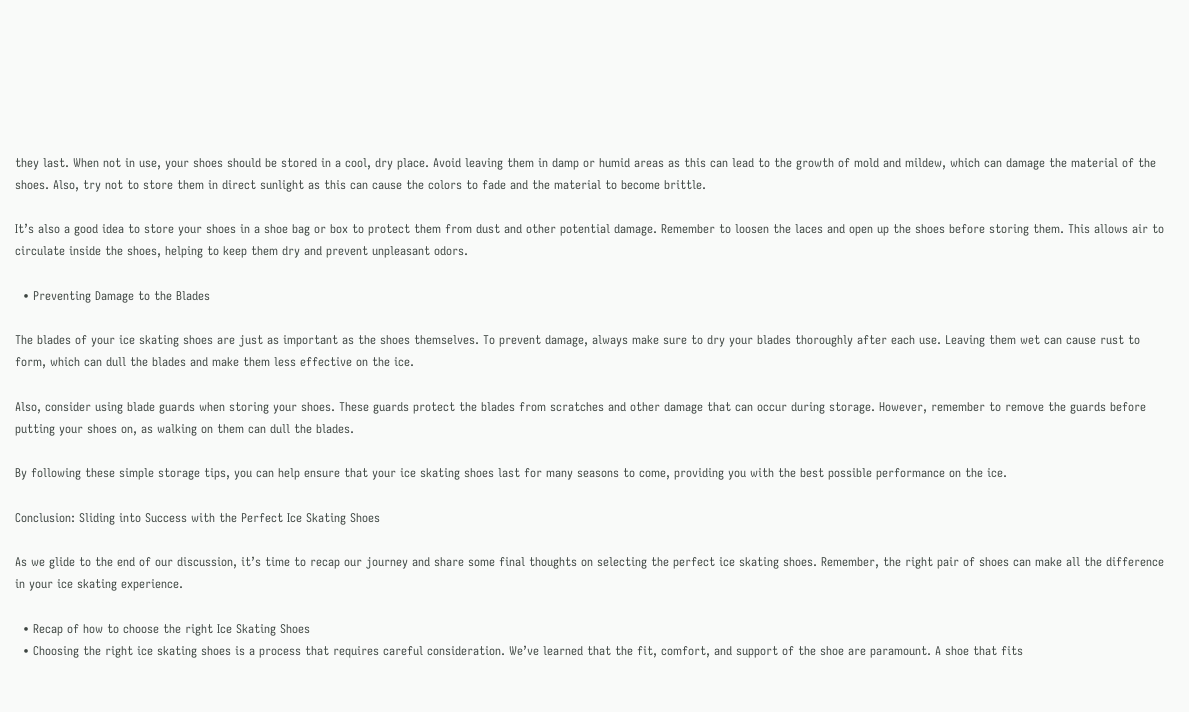they last. When not in use, your shoes should be stored in a cool, dry place. Avoid leaving them in damp or humid areas as this can lead to the growth of mold and mildew, which can damage the material of the shoes. Also, try not to store them in direct sunlight as this can cause the colors to fade and the material to become brittle.

It’s also a good idea to store your shoes in a shoe bag or box to protect them from dust and other potential damage. Remember to loosen the laces and open up the shoes before storing them. This allows air to circulate inside the shoes, helping to keep them dry and prevent unpleasant odors.

  • Preventing Damage to the Blades

The blades of your ice skating shoes are just as important as the shoes themselves. To prevent damage, always make sure to dry your blades thoroughly after each use. Leaving them wet can cause rust to form, which can dull the blades and make them less effective on the ice.

Also, consider using blade guards when storing your shoes. These guards protect the blades from scratches and other damage that can occur during storage. However, remember to remove the guards before putting your shoes on, as walking on them can dull the blades.

By following these simple storage tips, you can help ensure that your ice skating shoes last for many seasons to come, providing you with the best possible performance on the ice.

Conclusion: Sliding into Success with the Perfect Ice Skating Shoes

As we glide to the end of our discussion, it’s time to recap our journey and share some final thoughts on selecting the perfect ice skating shoes. Remember, the right pair of shoes can make all the difference in your ice skating experience.

  • Recap of how to choose the right Ice Skating Shoes
  • Choosing the right ice skating shoes is a process that requires careful consideration. We’ve learned that the fit, comfort, and support of the shoe are paramount. A shoe that fits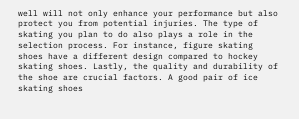well will not only enhance your performance but also protect you from potential injuries. The type of skating you plan to do also plays a role in the selection process. For instance, figure skating shoes have a different design compared to hockey skating shoes. Lastly, the quality and durability of the shoe are crucial factors. A good pair of ice skating shoes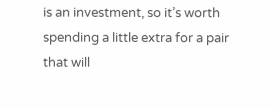is an investment, so it’s worth spending a little extra for a pair that will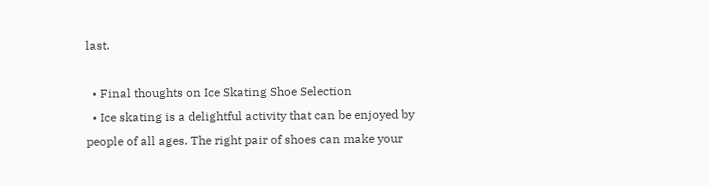last.

  • Final thoughts on Ice Skating Shoe Selection
  • Ice skating is a delightful activity that can be enjoyed by people of all ages. The right pair of shoes can make your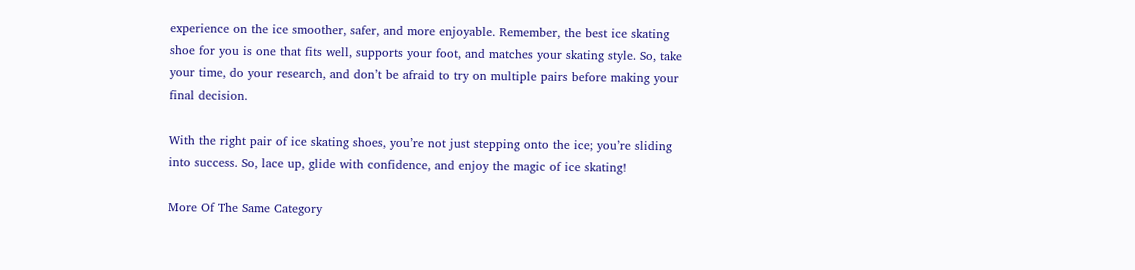experience on the ice smoother, safer, and more enjoyable. Remember, the best ice skating shoe for you is one that fits well, supports your foot, and matches your skating style. So, take your time, do your research, and don’t be afraid to try on multiple pairs before making your final decision.

With the right pair of ice skating shoes, you’re not just stepping onto the ice; you’re sliding into success. So, lace up, glide with confidence, and enjoy the magic of ice skating!

More Of The Same Category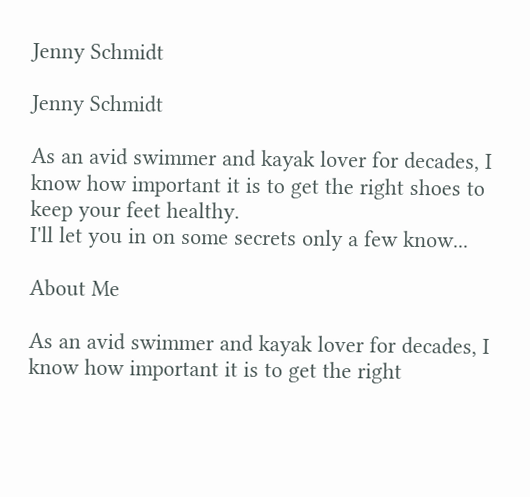Jenny Schmidt

Jenny Schmidt

As an avid swimmer and kayak lover for decades, I know how important it is to get the right shoes to keep your feet healthy.
I'll let you in on some secrets only a few know...

About Me

As an avid swimmer and kayak lover for decades, I know how important it is to get the right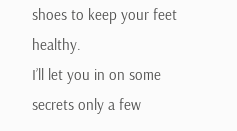shoes to keep your feet healthy.
I’ll let you in on some secrets only a few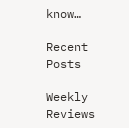know…

Recent Posts

Weekly Reviews